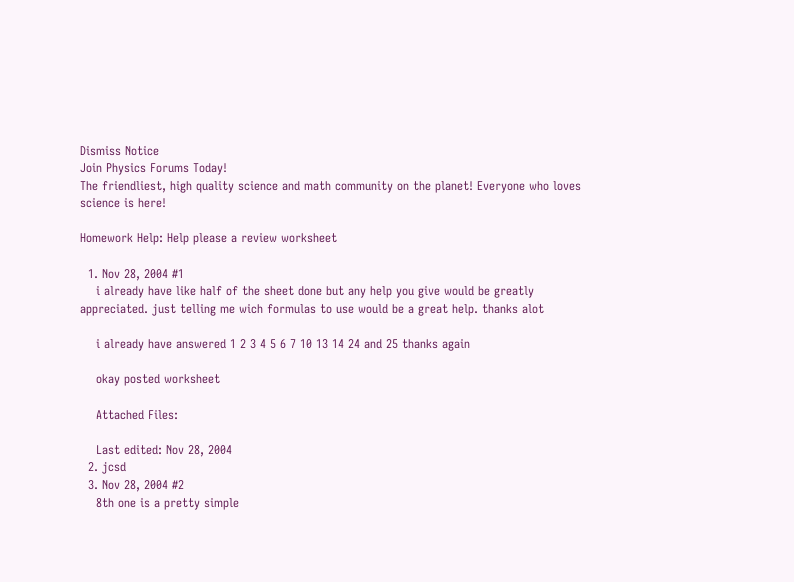Dismiss Notice
Join Physics Forums Today!
The friendliest, high quality science and math community on the planet! Everyone who loves science is here!

Homework Help: Help please a review worksheet

  1. Nov 28, 2004 #1
    i already have like half of the sheet done but any help you give would be greatly appreciated. just telling me wich formulas to use would be a great help. thanks alot

    i already have answered 1 2 3 4 5 6 7 10 13 14 24 and 25 thanks again

    okay posted worksheet

    Attached Files:

    Last edited: Nov 28, 2004
  2. jcsd
  3. Nov 28, 2004 #2
    8th one is a pretty simple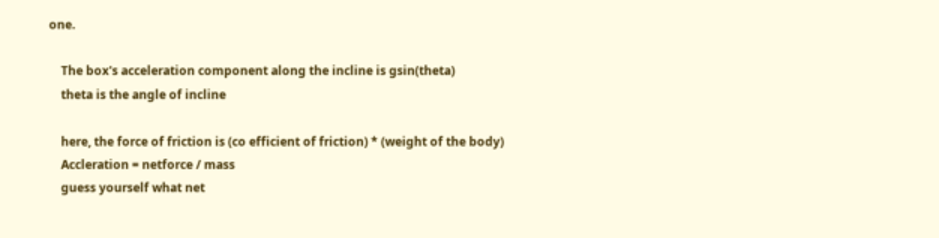one.

    The box's acceleration component along the incline is gsin(theta)
    theta is the angle of incline

    here, the force of friction is (co efficient of friction) * (weight of the body)
    Accleration = netforce / mass
    guess yourself what net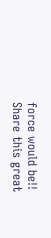force would be!!
Share this great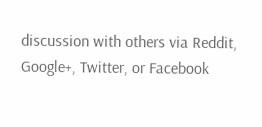discussion with others via Reddit, Google+, Twitter, or Facebook